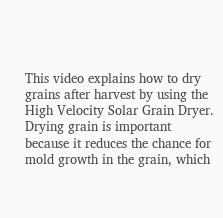This video explains how to dry grains after harvest by using the High Velocity Solar Grain Dryer. Drying grain is important because it reduces the chance for mold growth in the grain, which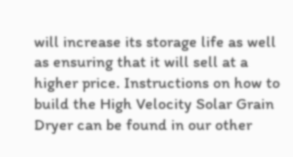will increase its storage life as well as ensuring that it will sell at a higher price. Instructions on how to build the High Velocity Solar Grain Dryer can be found in our other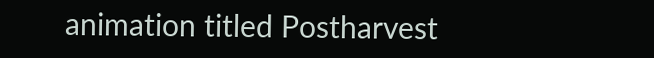animation titled Postharvest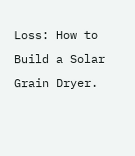Loss: How to Build a Solar Grain Dryer.